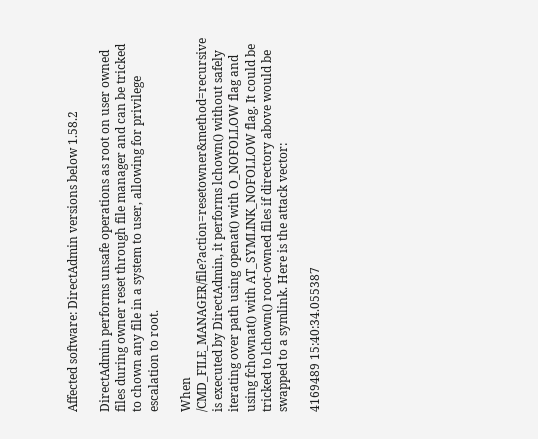Affected software: DirectAdmin versions below 1.58.2

DirectAdmin performs unsafe operations as root on user owned files during owner reset through file manager and can be tricked to chown any file in a system to user, allowing for privilege escalation to root.

When /CMD_FILE_MANAGER/file?action=resetowner&method=recursive is executed by DirectAdmin, it performs lchown() without safely iterating over path using openat() with O_NOFOLLOW flag and using fchownat() with AT_SYMLINK_NOFOLLOW flag. It could be tricked to lchown() root-owned files if directory above would be swapped to a symlink. Here is the attack vector:

4169489 15:40:34.055387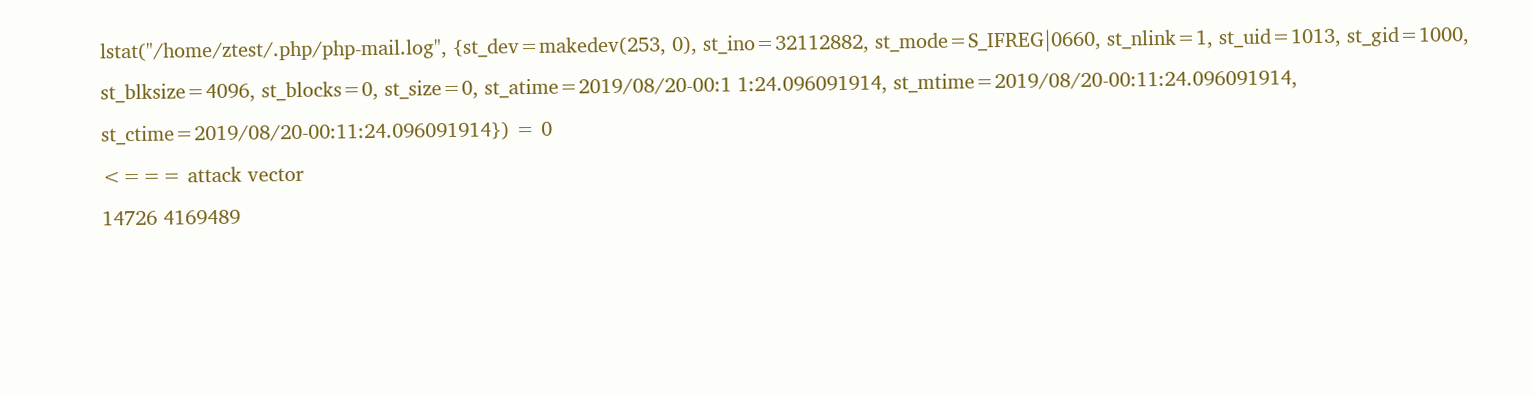lstat("/home/ztest/.php/php-mail.log", {st_dev=makedev(253, 0), st_ino=32112882, st_mode=S_IFREG|0660, st_nlink=1, st_uid=1013, st_gid=1000, st_blksize=4096, st_blocks=0, st_size=0, st_atime=2019/08/20-00:1 1:24.096091914, st_mtime=2019/08/20-00:11:24.096091914, st_ctime=2019/08/20-00:11:24.096091914}) = 0
<=== attack vector
14726 4169489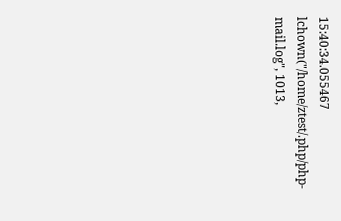15:40:34.055467 lchown("/home/ztest/.php/php-mail.log", 1013,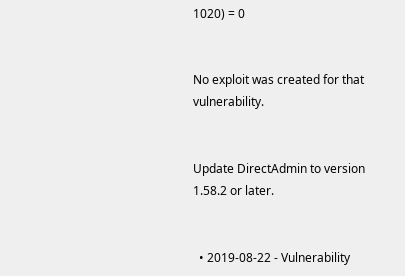1020) = 0


No exploit was created for that vulnerability.


Update DirectAdmin to version 1.58.2 or later.


  • 2019-08-22 - Vulnerability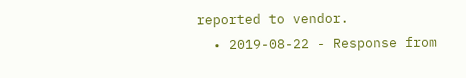reported to vendor.
  • 2019-08-22 - Response from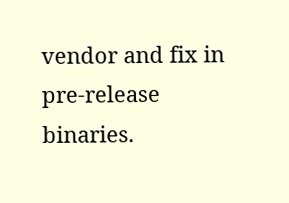vendor and fix in pre-release binaries.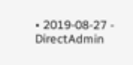• 2019-08-27 - DirectAdmin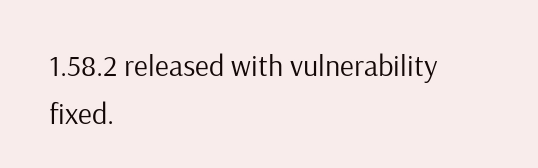1.58.2 released with vulnerability fixed.